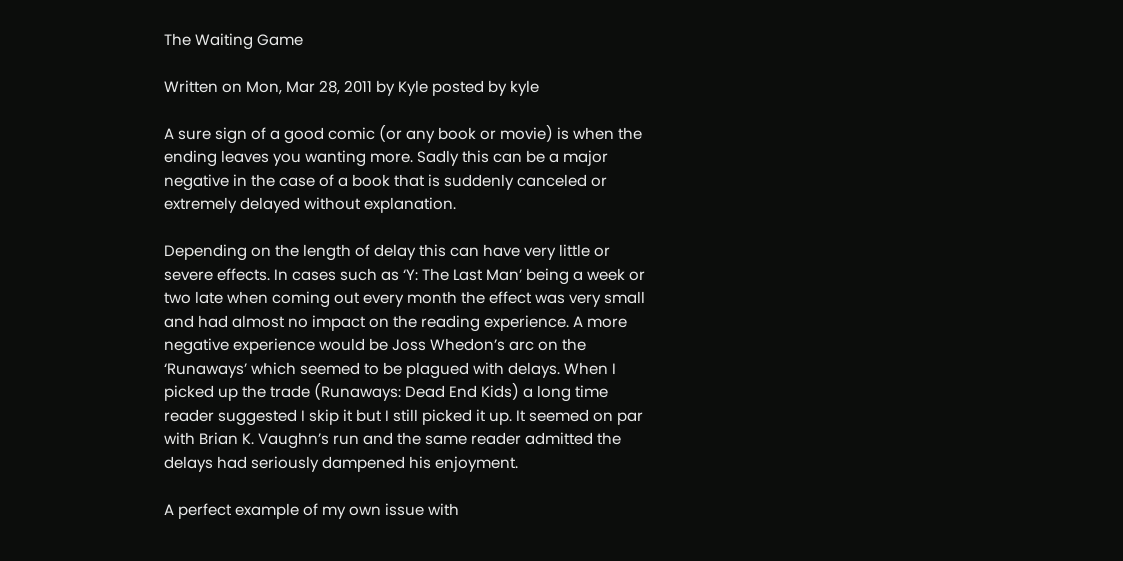The Waiting Game

Written on Mon, Mar 28, 2011 by Kyle posted by kyle

A sure sign of a good comic (or any book or movie) is when the ending leaves you wanting more. Sadly this can be a major negative in the case of a book that is suddenly canceled or extremely delayed without explanation.

Depending on the length of delay this can have very little or severe effects. In cases such as ‘Y: The Last Man’ being a week or two late when coming out every month the effect was very small and had almost no impact on the reading experience. A more negative experience would be Joss Whedon’s arc on the ‘Runaways’ which seemed to be plagued with delays. When I picked up the trade (Runaways: Dead End Kids) a long time reader suggested I skip it but I still picked it up. It seemed on par with Brian K. Vaughn’s run and the same reader admitted the delays had seriously dampened his enjoyment.

A perfect example of my own issue with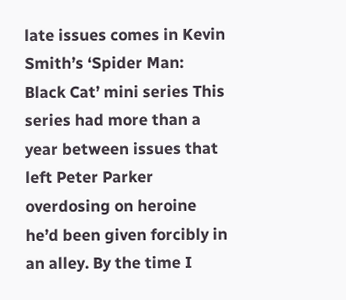late issues comes in Kevin Smith’s ‘Spider Man: Black Cat’ mini series This series had more than a year between issues that left Peter Parker overdosing on heroine he’d been given forcibly in an alley. By the time I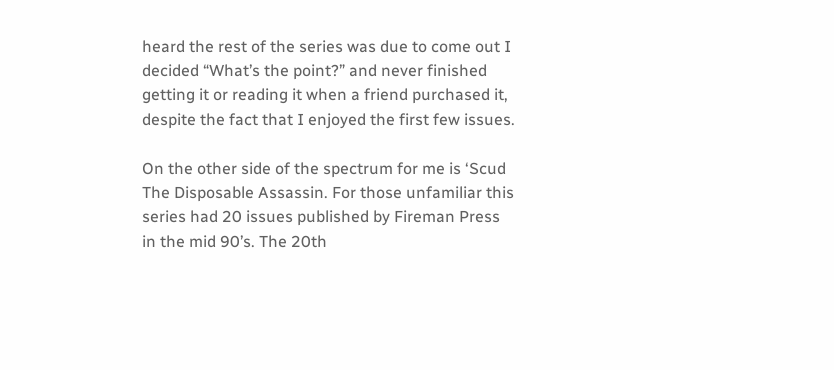heard the rest of the series was due to come out I decided “What’s the point?” and never finished getting it or reading it when a friend purchased it, despite the fact that I enjoyed the first few issues.

On the other side of the spectrum for me is ‘Scud The Disposable Assassin. For those unfamiliar this series had 20 issues published by Fireman Press in the mid 90’s. The 20th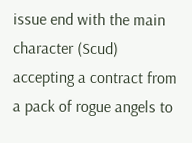issue end with the main character (Scud) accepting a contract from a pack of rogue angels to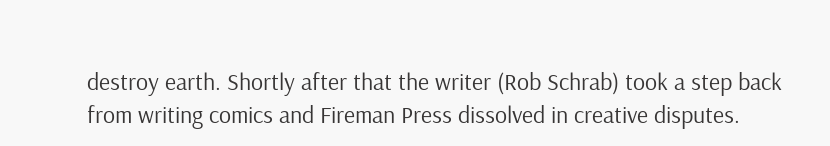destroy earth. Shortly after that the writer (Rob Schrab) took a step back from writing comics and Fireman Press dissolved in creative disputes.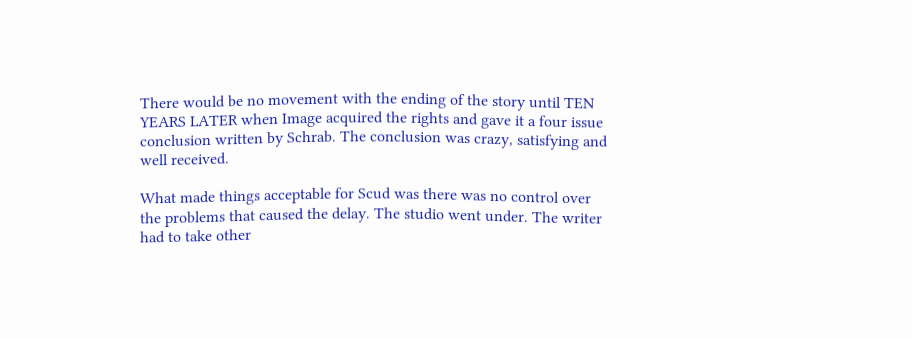There would be no movement with the ending of the story until TEN YEARS LATER when Image acquired the rights and gave it a four issue conclusion written by Schrab. The conclusion was crazy, satisfying and well received.

What made things acceptable for Scud was there was no control over the problems that caused the delay. The studio went under. The writer had to take other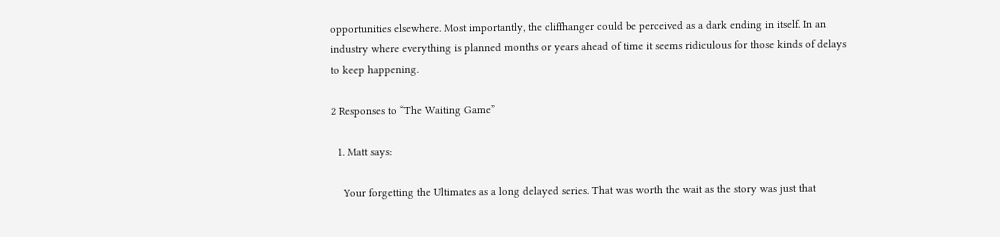opportunities elsewhere. Most importantly, the cliffhanger could be perceived as a dark ending in itself. In an industry where everything is planned months or years ahead of time it seems ridiculous for those kinds of delays to keep happening.

2 Responses to “The Waiting Game”

  1. Matt says:

    Your forgetting the Ultimates as a long delayed series. That was worth the wait as the story was just that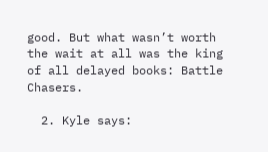good. But what wasn’t worth the wait at all was the king of all delayed books: Battle Chasers.

  2. Kyle says: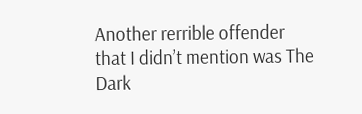Another rerrible offender that I didn’t mention was The Dark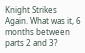Knight Strikes Again. What was it, 6 months between parts 2 and 3?